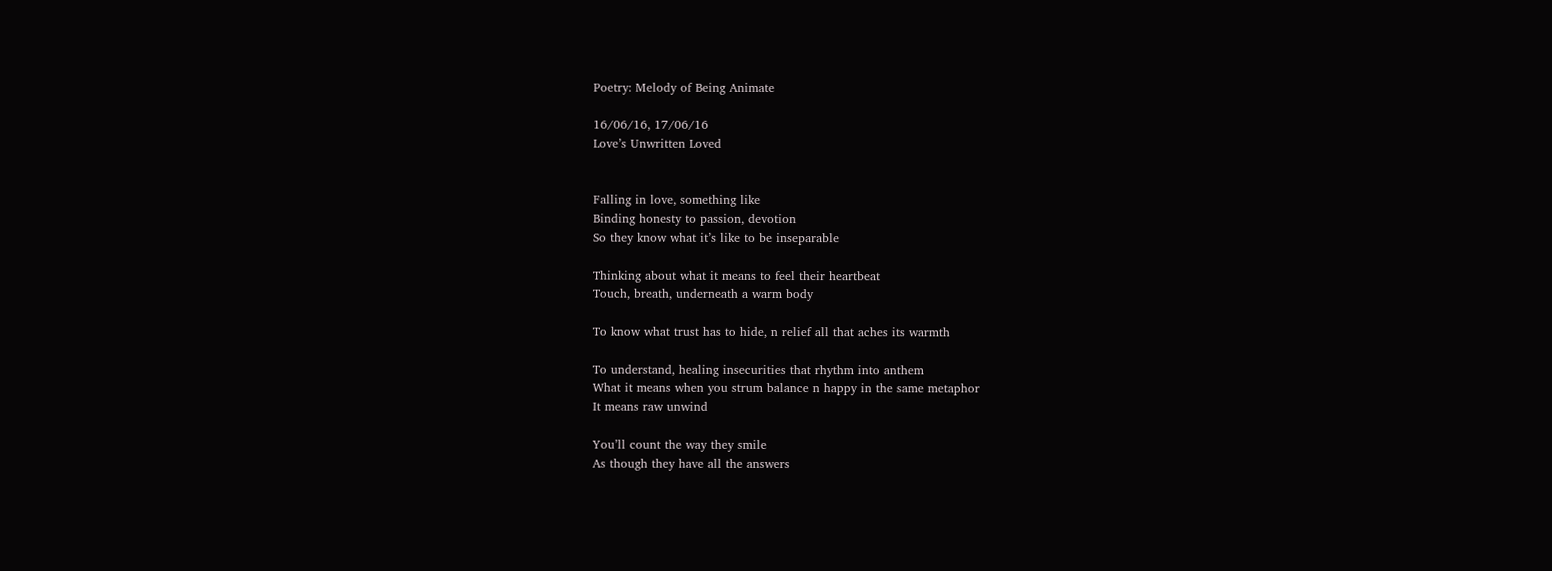Poetry: Melody of Being Animate

16/06/16, 17/06/16
Love’s Unwritten Loved


Falling in love, something like
Binding honesty to passion, devotion
So they know what it’s like to be inseparable

Thinking about what it means to feel their heartbeat
Touch, breath, underneath a warm body

To know what trust has to hide, n relief all that aches its warmth

To understand, healing insecurities that rhythm into anthem
What it means when you strum balance n happy in the same metaphor
It means raw unwind

You’ll count the way they smile
As though they have all the answers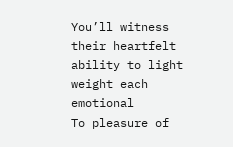You’ll witness their heartfelt ability to light weight each emotional
To pleasure of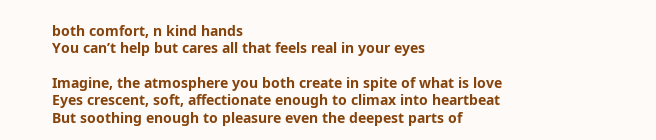both comfort, n kind hands
You can’t help but cares all that feels real in your eyes

Imagine, the atmosphere you both create in spite of what is love
Eyes crescent, soft, affectionate enough to climax into heartbeat
But soothing enough to pleasure even the deepest parts of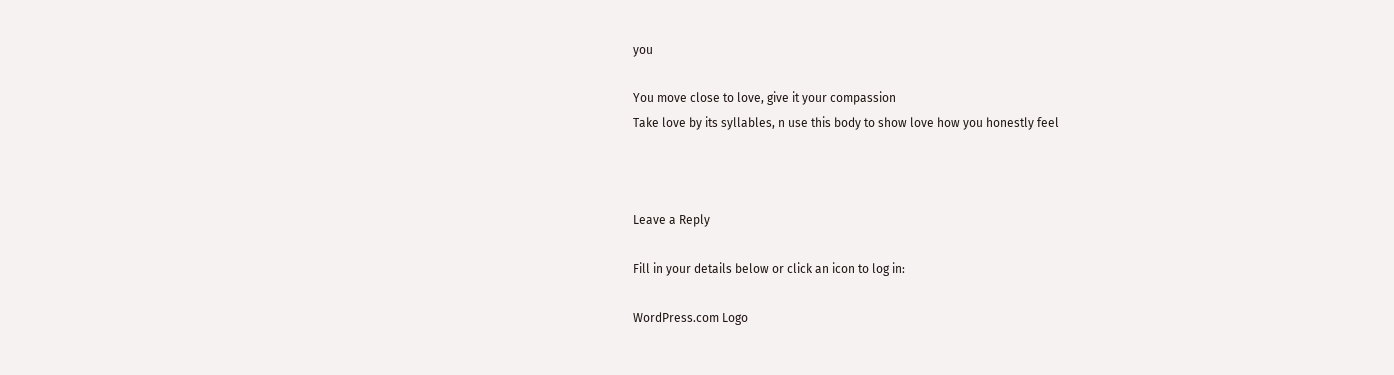you

You move close to love, give it your compassion
Take love by its syllables, n use this body to show love how you honestly feel



Leave a Reply

Fill in your details below or click an icon to log in:

WordPress.com Logo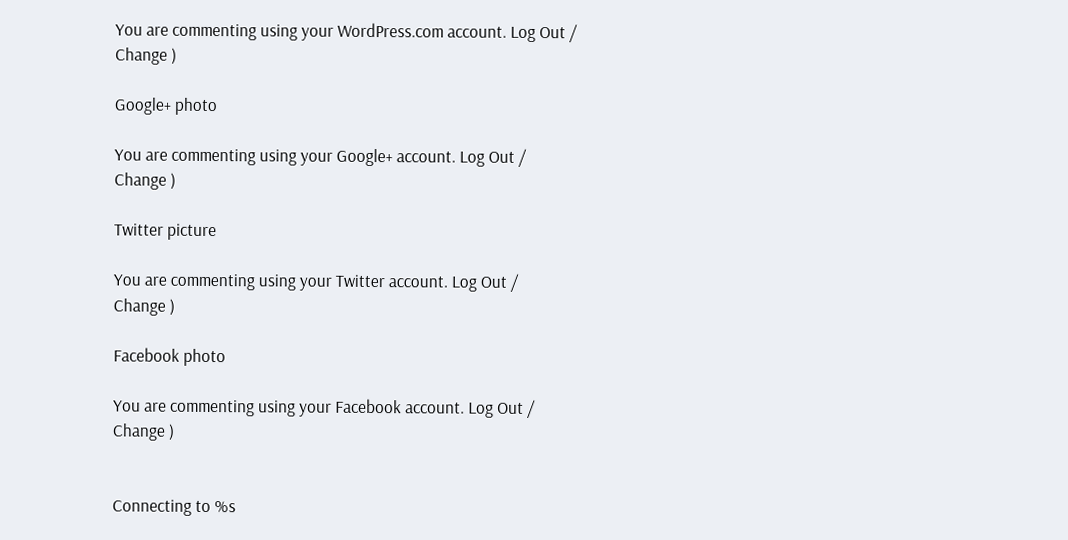You are commenting using your WordPress.com account. Log Out /  Change )

Google+ photo

You are commenting using your Google+ account. Log Out /  Change )

Twitter picture

You are commenting using your Twitter account. Log Out /  Change )

Facebook photo

You are commenting using your Facebook account. Log Out /  Change )


Connecting to %s